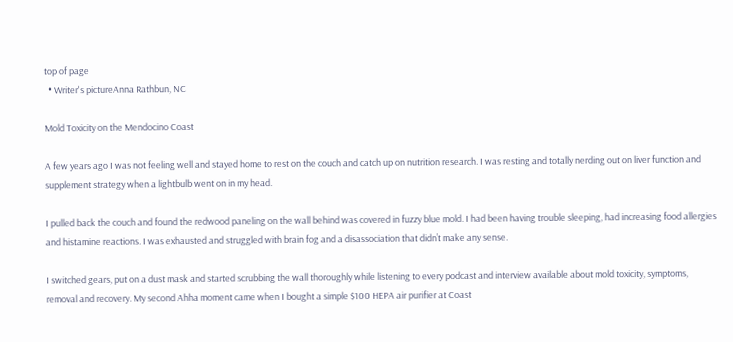top of page
  • Writer's pictureAnna Rathbun, NC

Mold Toxicity on the Mendocino Coast

A few years ago I was not feeling well and stayed home to rest on the couch and catch up on nutrition research. I was resting and totally nerding out on liver function and supplement strategy when a lightbulb went on in my head.

I pulled back the couch and found the redwood paneling on the wall behind was covered in fuzzy blue mold. I had been having trouble sleeping, had increasing food allergies and histamine reactions. I was exhausted and struggled with brain fog and a disassociation that didn’t make any sense.

I switched gears, put on a dust mask and started scrubbing the wall thoroughly while listening to every podcast and interview available about mold toxicity, symptoms, removal and recovery. My second Ahha moment came when I bought a simple $100 HEPA air purifier at Coast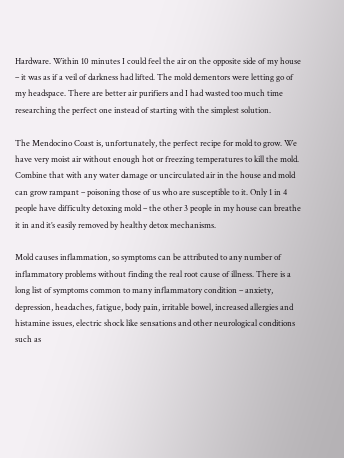Hardware. Within 10 minutes I could feel the air on the opposite side of my house – it was as if a veil of darkness had lifted. The mold dementors were letting go of my headspace. There are better air purifiers and I had wasted too much time researching the perfect one instead of starting with the simplest solution.

The Mendocino Coast is, unfortunately, the perfect recipe for mold to grow. We have very moist air without enough hot or freezing temperatures to kill the mold. Combine that with any water damage or uncirculated air in the house and mold can grow rampant – poisoning those of us who are susceptible to it. Only 1 in 4 people have difficulty detoxing mold – the other 3 people in my house can breathe it in and it’s easily removed by healthy detox mechanisms.

Mold causes inflammation, so symptoms can be attributed to any number of inflammatory problems without finding the real root cause of illness. There is a long list of symptoms common to many inflammatory condition – anxiety, depression, headaches, fatigue, body pain, irritable bowel, increased allergies and histamine issues, electric shock like sensations and other neurological conditions such as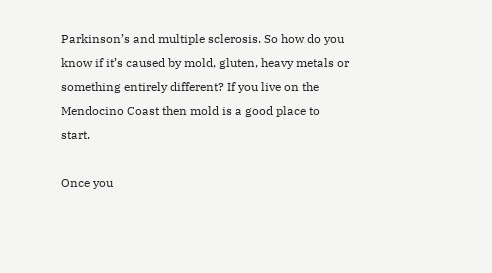Parkinson’s and multiple sclerosis. So how do you know if it’s caused by mold, gluten, heavy metals or something entirely different? If you live on the Mendocino Coast then mold is a good place to start.

Once you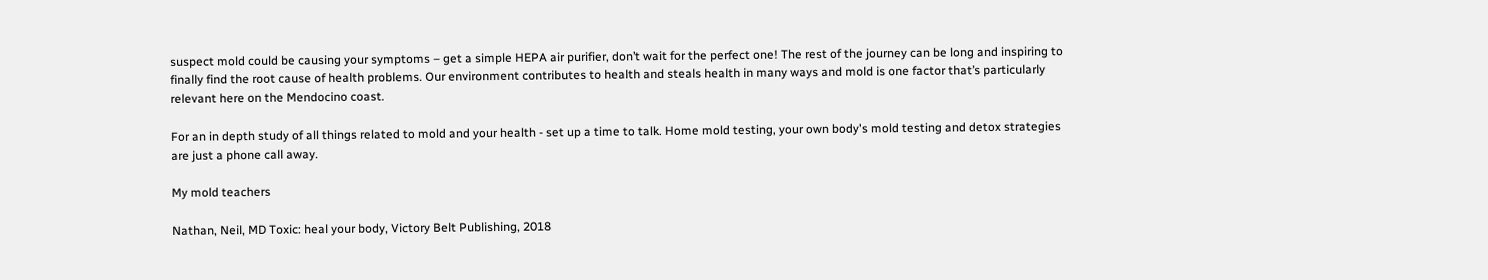suspect mold could be causing your symptoms – get a simple HEPA air purifier, don’t wait for the perfect one! The rest of the journey can be long and inspiring to finally find the root cause of health problems. Our environment contributes to health and steals health in many ways and mold is one factor that’s particularly relevant here on the Mendocino coast.

For an in depth study of all things related to mold and your health - set up a time to talk. Home mold testing, your own body's mold testing and detox strategies are just a phone call away.

My mold teachers

Nathan, Neil, MD Toxic: heal your body, Victory Belt Publishing, 2018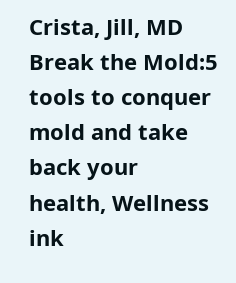Crista, Jill, MD Break the Mold:5 tools to conquer mold and take back your health, Wellness ink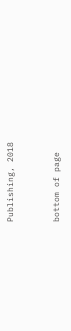Publishing, 2018


bottom of page